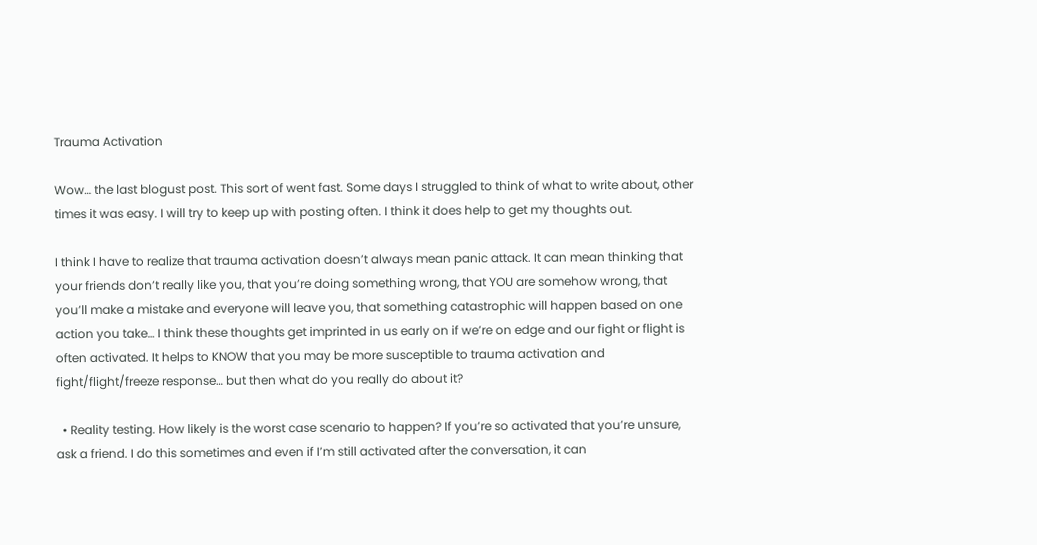Trauma Activation

Wow… the last blogust post. This sort of went fast. Some days I struggled to think of what to write about, other times it was easy. I will try to keep up with posting often. I think it does help to get my thoughts out.

I think I have to realize that trauma activation doesn’t always mean panic attack. It can mean thinking that your friends don’t really like you, that you’re doing something wrong, that YOU are somehow wrong, that you’ll make a mistake and everyone will leave you, that something catastrophic will happen based on one action you take… I think these thoughts get imprinted in us early on if we’re on edge and our fight or flight is often activated. It helps to KNOW that you may be more susceptible to trauma activation and fight/flight/freeze response… but then what do you really do about it?

  • Reality testing. How likely is the worst case scenario to happen? If you’re so activated that you’re unsure, ask a friend. I do this sometimes and even if I’m still activated after the conversation, it can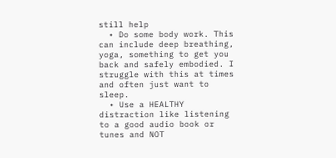still help
  • Do some body work. This can include deep breathing, yoga, something to get you back and safely embodied. I struggle with this at times and often just want to sleep.
  • Use a HEALTHY distraction like listening to a good audio book or tunes and NOT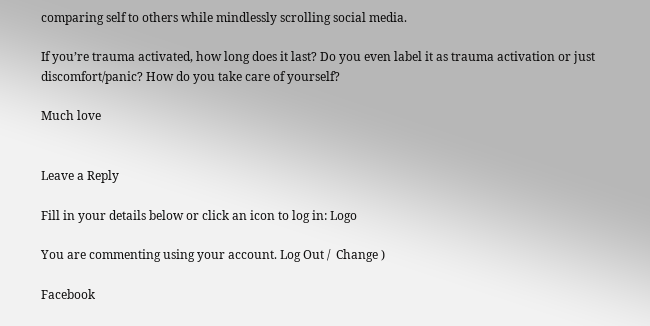comparing self to others while mindlessly scrolling social media.

If you’re trauma activated, how long does it last? Do you even label it as trauma activation or just discomfort/panic? How do you take care of yourself?

Much love


Leave a Reply

Fill in your details below or click an icon to log in: Logo

You are commenting using your account. Log Out /  Change )

Facebook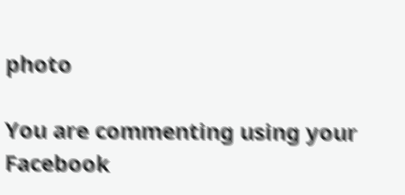photo

You are commenting using your Facebook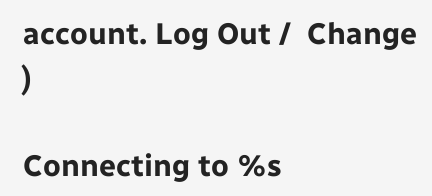account. Log Out /  Change )

Connecting to %s